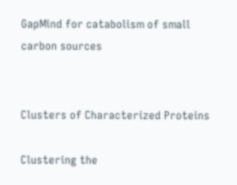GapMind for catabolism of small carbon sources


Clusters of Characterized Proteins

Clustering the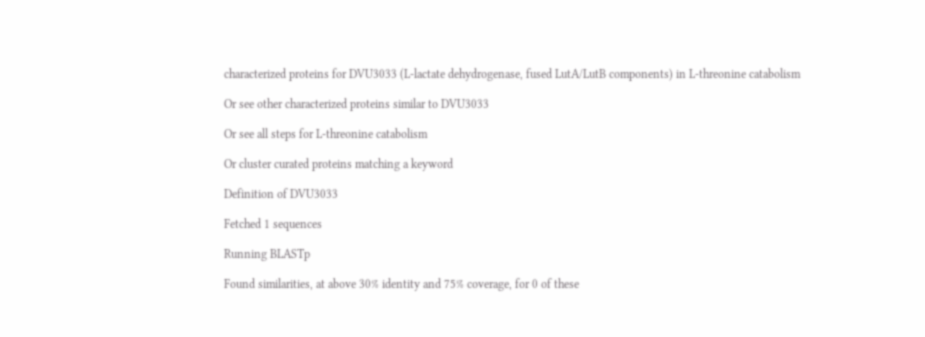characterized proteins for DVU3033 (L-lactate dehydrogenase, fused LutA/LutB components) in L-threonine catabolism

Or see other characterized proteins similar to DVU3033

Or see all steps for L-threonine catabolism

Or cluster curated proteins matching a keyword

Definition of DVU3033

Fetched 1 sequences

Running BLASTp

Found similarities, at above 30% identity and 75% coverage, for 0 of these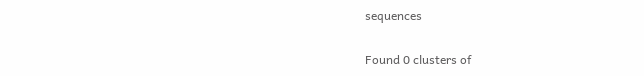sequences

Found 0 clusters of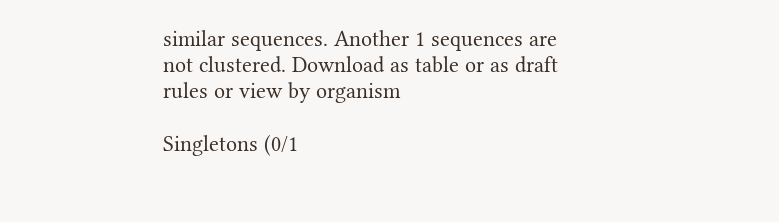similar sequences. Another 1 sequences are not clustered. Download as table or as draft rules or view by organism

Singletons (0/1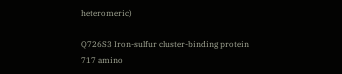heteromeric)

Q726S3 Iron-sulfur cluster-binding protein
717 amino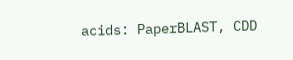acids: PaperBLAST, CDD